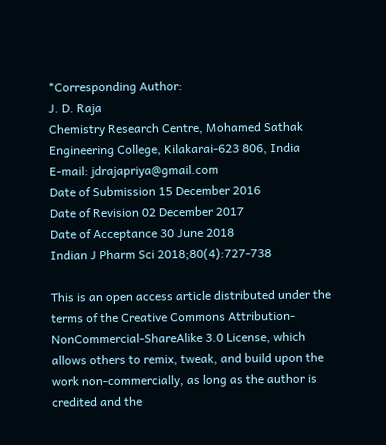*Corresponding Author:
J. D. Raja
Chemistry Research Centre, Mohamed Sathak Engineering College, Kilakarai-623 806, India
E-mail: jdrajapriya@gmail.com
Date of Submission 15 December 2016
Date of Revision 02 December 2017
Date of Acceptance 30 June 2018
Indian J Pharm Sci 2018;80(4):727-738

This is an open access article distributed under the terms of the Creative Commons Attribution-NonCommercial-ShareAlike 3.0 License, which allows others to remix, tweak, and build upon the work non-commercially, as long as the author is credited and the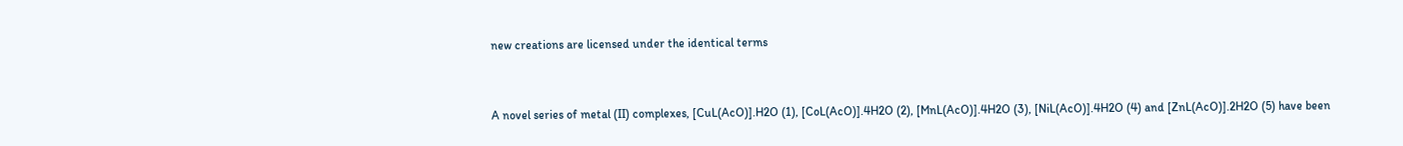new creations are licensed under the identical terms


A novel series of metal (II) complexes, [CuL(AcO)].H2O (1), [CoL(AcO)].4H2O (2), [MnL(AcO)].4H2O (3), [NiL(AcO)].4H2O (4) and [ZnL(AcO)].2H2O (5) have been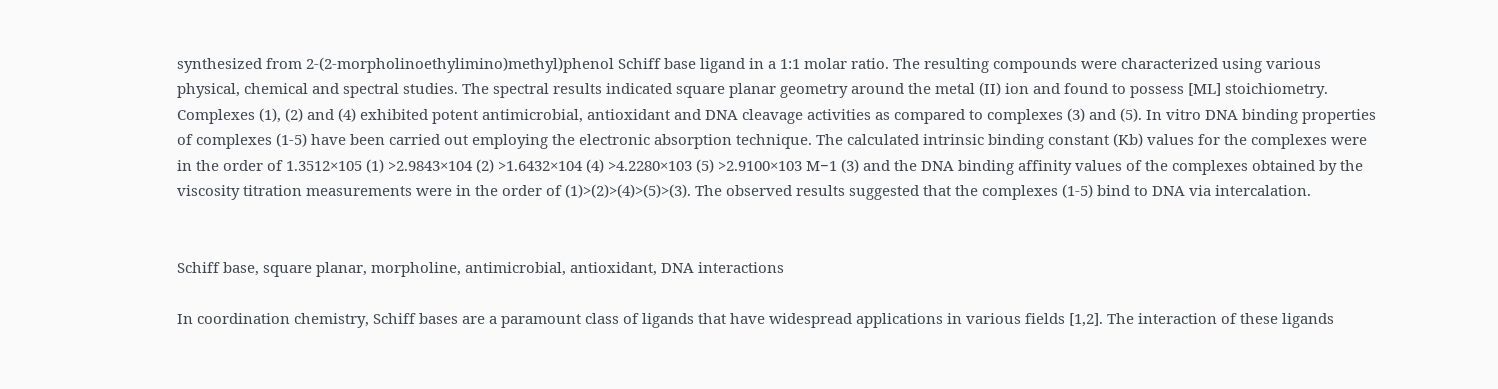synthesized from 2-(2-morpholinoethylimino)methyl)phenol Schiff base ligand in a 1:1 molar ratio. The resulting compounds were characterized using various physical, chemical and spectral studies. The spectral results indicated square planar geometry around the metal (II) ion and found to possess [ML] stoichiometry. Complexes (1), (2) and (4) exhibited potent antimicrobial, antioxidant and DNA cleavage activities as compared to complexes (3) and (5). In vitro DNA binding properties of complexes (1-5) have been carried out employing the electronic absorption technique. The calculated intrinsic binding constant (Kb) values for the complexes were in the order of 1.3512×105 (1) >2.9843×104 (2) >1.6432×104 (4) >4.2280×103 (5) >2.9100×103 M−1 (3) and the DNA binding affinity values of the complexes obtained by the viscosity titration measurements were in the order of (1)>(2)>(4)>(5)>(3). The observed results suggested that the complexes (1-5) bind to DNA via intercalation.


Schiff base, square planar, morpholine, antimicrobial, antioxidant, DNA interactions

In coordination chemistry, Schiff bases are a paramount class of ligands that have widespread applications in various fields [1,2]. The interaction of these ligands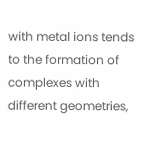with metal ions tends to the formation of complexes with different geometries,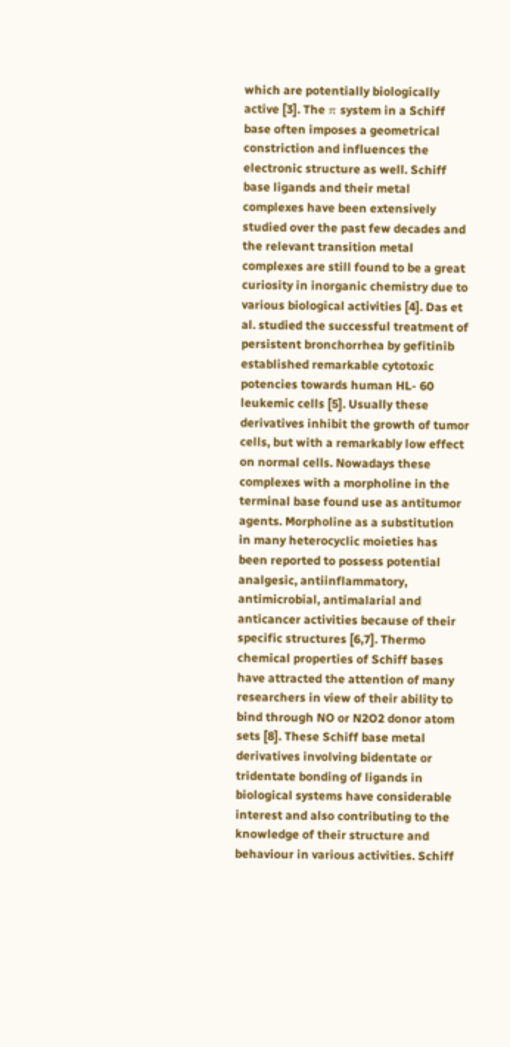which are potentially biologically active [3]. The π system in a Schiff base often imposes a geometrical constriction and influences the electronic structure as well. Schiff base ligands and their metal complexes have been extensively studied over the past few decades and the relevant transition metal complexes are still found to be a great curiosity in inorganic chemistry due to various biological activities [4]. Das et al. studied the successful treatment of persistent bronchorrhea by gefitinib established remarkable cytotoxic potencies towards human HL- 60 leukemic cells [5]. Usually these derivatives inhibit the growth of tumor cells, but with a remarkably low effect on normal cells. Nowadays these complexes with a morpholine in the terminal base found use as antitumor agents. Morpholine as a substitution in many heterocyclic moieties has been reported to possess potential analgesic, antiinflammatory, antimicrobial, antimalarial and anticancer activities because of their specific structures [6,7]. Thermo chemical properties of Schiff bases have attracted the attention of many researchers in view of their ability to bind through NO or N2O2 donor atom sets [8]. These Schiff base metal derivatives involving bidentate or tridentate bonding of ligands in biological systems have considerable interest and also contributing to the knowledge of their structure and behaviour in various activities. Schiff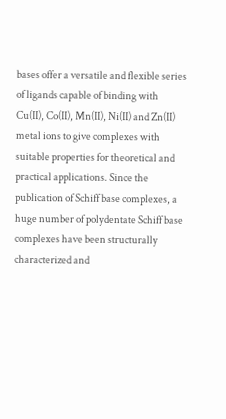bases offer a versatile and flexible series of ligands capable of binding with Cu(II), Co(II), Mn(II), Ni(II) and Zn(II) metal ions to give complexes with suitable properties for theoretical and practical applications. Since the publication of Schiff base complexes, a huge number of polydentate Schiff base complexes have been structurally characterized and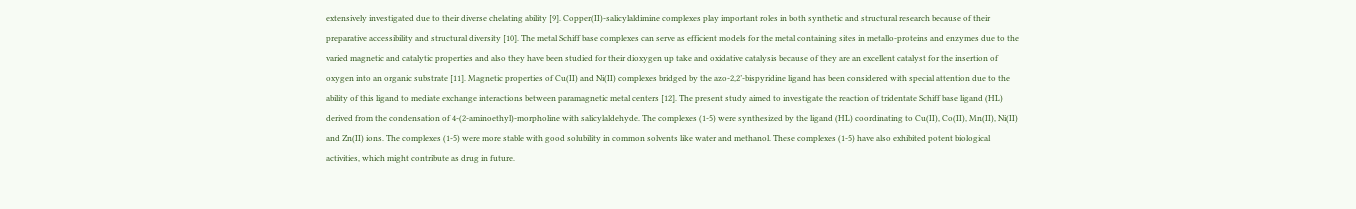extensively investigated due to their diverse chelating ability [9]. Copper(II)-salicylaldimine complexes play important roles in both synthetic and structural research because of their preparative accessibility and structural diversity [10]. The metal Schiff base complexes can serve as efficient models for the metal containing sites in metallo-proteins and enzymes due to the varied magnetic and catalytic properties and also they have been studied for their dioxygen up take and oxidative catalysis because of they are an excellent catalyst for the insertion of oxygen into an organic substrate [11]. Magnetic properties of Cu(II) and Ni(II) complexes bridged by the azo-2,2’-bispyridine ligand has been considered with special attention due to the ability of this ligand to mediate exchange interactions between paramagnetic metal centers [12]. The present study aimed to investigate the reaction of tridentate Schiff base ligand (HL) derived from the condensation of 4-(2-aminoethyl)-morpholine with salicylaldehyde. The complexes (1-5) were synthesized by the ligand (HL) coordinating to Cu(II), Co(II), Mn(II), Ni(II) and Zn(II) ions. The complexes (1-5) were more stable with good solubility in common solvents like water and methanol. These complexes (1-5) have also exhibited potent biological activities, which might contribute as drug in future.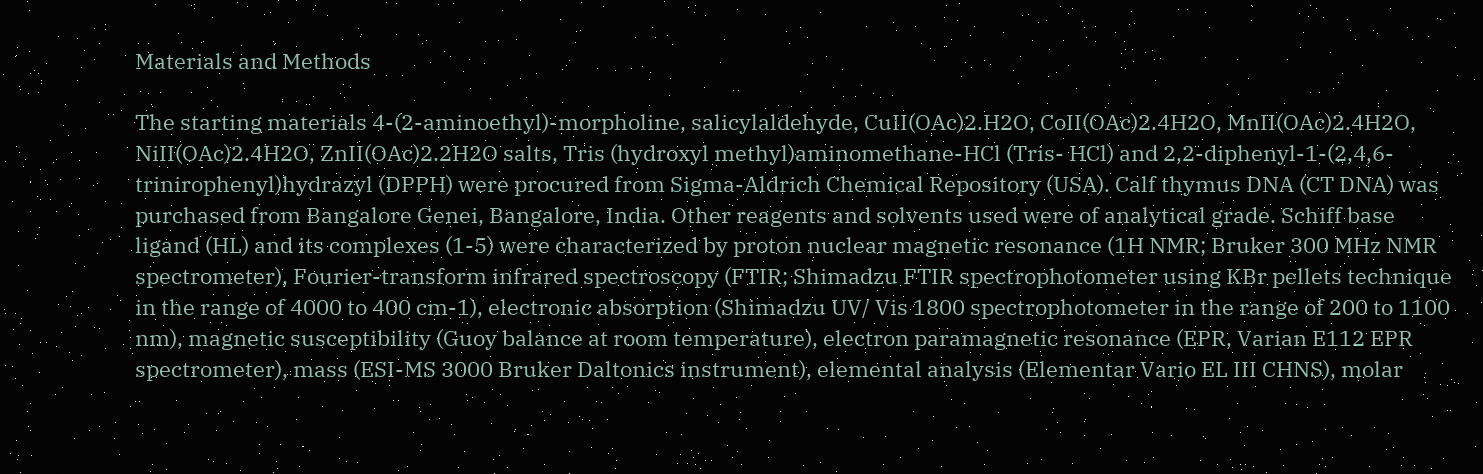Materials and Methods

The starting materials 4-(2-aminoethyl)-morpholine, salicylaldehyde, CuII(OAc)2.H2O, CoII(OAc)2.4H2O, MnII(OAc)2.4H2O, NiII(OAc)2.4H2O, ZnII(OAc)2.2H2O salts, Tris (hydroxyl methyl)aminomethane-HCl (Tris- HCl) and 2,2-diphenyl-1-(2,4,6-trinirophenyl)hydrazyl (DPPH) were procured from Sigma-Aldrich Chemical Repository (USA). Calf thymus DNA (CT DNA) was purchased from Bangalore Genei, Bangalore, India. Other reagents and solvents used were of analytical grade. Schiff base ligand (HL) and its complexes (1-5) were characterized by proton nuclear magnetic resonance (1H NMR; Bruker 300 MHz NMR spectrometer), Fourier-transform infrared spectroscopy (FTIR; Shimadzu FTIR spectrophotometer using KBr pellets technique in the range of 4000 to 400 cm-1), electronic absorption (Shimadzu UV/ Vis 1800 spectrophotometer in the range of 200 to 1100 nm), magnetic susceptibility (Guoy balance at room temperature), electron paramagnetic resonance (EPR, Varian E112 EPR spectrometer), mass (ESI-MS 3000 Bruker Daltonics instrument), elemental analysis (Elementar Vario EL III CHNS), molar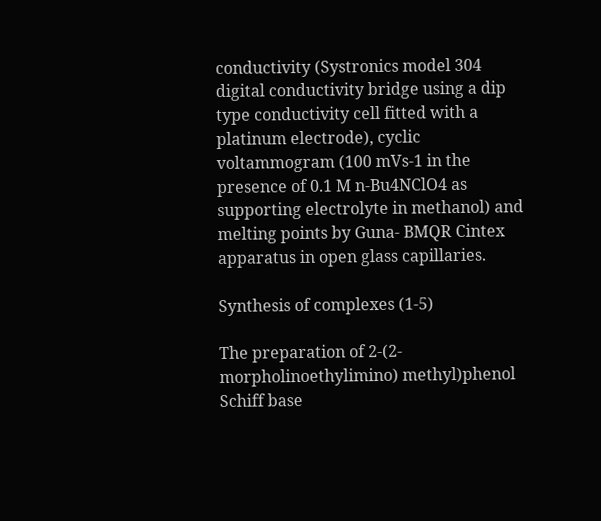conductivity (Systronics model 304 digital conductivity bridge using a dip type conductivity cell fitted with a platinum electrode), cyclic voltammogram (100 mVs-1 in the presence of 0.1 M n-Bu4NClO4 as supporting electrolyte in methanol) and melting points by Guna- BMQR Cintex apparatus in open glass capillaries.

Synthesis of complexes (1-5)

The preparation of 2-(2-morpholinoethylimino) methyl)phenol Schiff base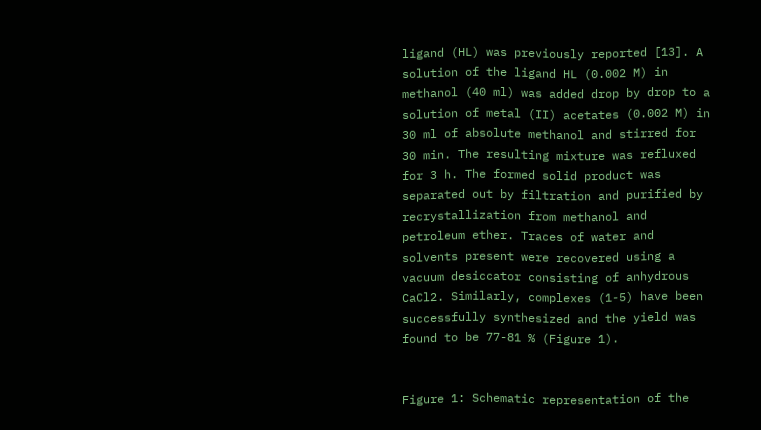ligand (HL) was previously reported [13]. A solution of the ligand HL (0.002 M) in methanol (40 ml) was added drop by drop to a solution of metal (II) acetates (0.002 M) in 30 ml of absolute methanol and stirred for 30 min. The resulting mixture was refluxed for 3 h. The formed solid product was separated out by filtration and purified by recrystallization from methanol and petroleum ether. Traces of water and solvents present were recovered using a vacuum desiccator consisting of anhydrous CaCl2. Similarly, complexes (1-5) have been successfully synthesized and the yield was found to be 77-81 % (Figure 1).


Figure 1: Schematic representation of the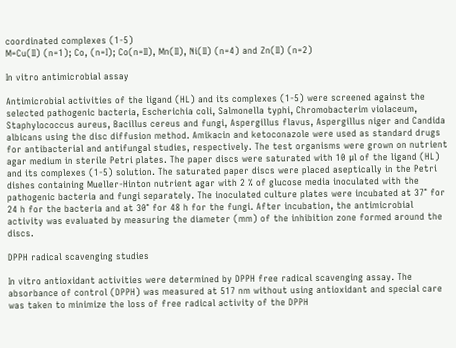coordinated complexes (1-5)
M=Cu(II) (n=1); Co, (n=I); Co(n=II), Mn(II), Ni(II) (n=4) and Zn(II) (n=2)

In vitro antimicrobial assay

Antimicrobial activities of the ligand (HL) and its complexes (1-5) were screened against the selected pathogenic bacteria, Escherichia coli, Salmonella typhi, Chromobacterim violaceum, Staphylococcus aureus, Bacillus cereus and fungi, Aspergillus flavus, Aspergillus niger and Candida albicans using the disc diffusion method. Amikacin and ketoconazole were used as standard drugs for antibacterial and antifungal studies, respectively. The test organisms were grown on nutrient agar medium in sterile Petri plates. The paper discs were saturated with 10 μl of the ligand (HL) and its complexes (1-5) solution. The saturated paper discs were placed aseptically in the Petri dishes containing Mueller-Hinton nutrient agar with 2 % of glucose media inoculated with the pathogenic bacteria and fungi separately. The inoculated culture plates were incubated at 37° for 24 h for the bacteria and at 30° for 48 h for the fungi. After incubation, the antimicrobial activity was evaluated by measuring the diameter (mm) of the inhibition zone formed around the discs.

DPPH radical scavenging studies

In vitro antioxidant activities were determined by DPPH free radical scavenging assay. The absorbance of control (DPPH) was measured at 517 nm without using antioxidant and special care was taken to minimize the loss of free radical activity of the DPPH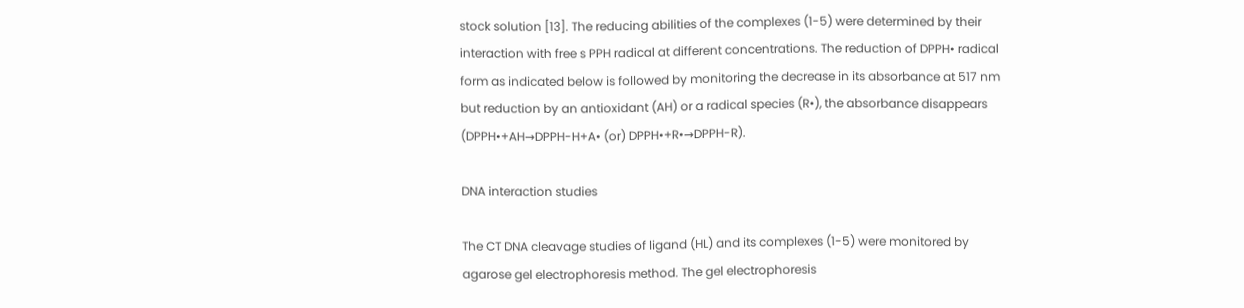stock solution [13]. The reducing abilities of the complexes (1-5) were determined by their interaction with free s PPH radical at different concentrations. The reduction of DPPH• radical form as indicated below is followed by monitoring the decrease in its absorbance at 517 nm but reduction by an antioxidant (AH) or a radical species (R•), the absorbance disappears (DPPH•+AH→DPPH-H+A• (or) DPPH•+R•→DPPH-R).

DNA interaction studies

The CT DNA cleavage studies of ligand (HL) and its complexes (1-5) were monitored by agarose gel electrophoresis method. The gel electrophoresis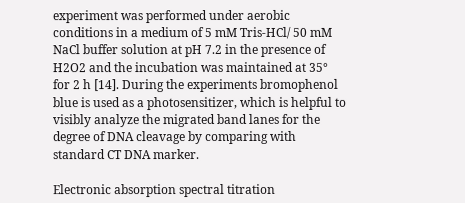experiment was performed under aerobic conditions in a medium of 5 mM Tris-HCl/ 50 mM NaCl buffer solution at pH 7.2 in the presence of H2O2 and the incubation was maintained at 35° for 2 h [14]. During the experiments bromophenol blue is used as a photosensitizer, which is helpful to visibly analyze the migrated band lanes for the degree of DNA cleavage by comparing with standard CT DNA marker.

Electronic absorption spectral titration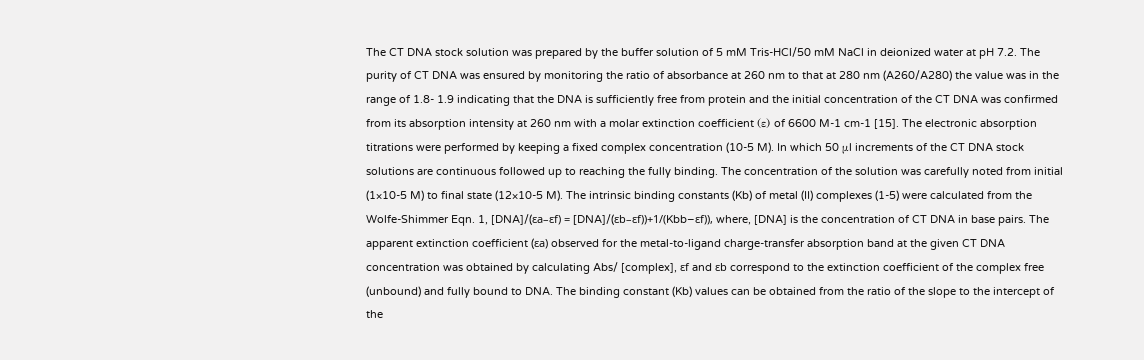The CT DNA stock solution was prepared by the buffer solution of 5 mM Tris-HCl/50 mM NaCl in deionized water at pH 7.2. The purity of CT DNA was ensured by monitoring the ratio of absorbance at 260 nm to that at 280 nm (A260/A280) the value was in the range of 1.8- 1.9 indicating that the DNA is sufficiently free from protein and the initial concentration of the CT DNA was confirmed from its absorption intensity at 260 nm with a molar extinction coefficient (ε) of 6600 M-1 cm-1 [15]. The electronic absorption titrations were performed by keeping a fixed complex concentration (10-5 M). In which 50 μl increments of the CT DNA stock solutions are continuous followed up to reaching the fully binding. The concentration of the solution was carefully noted from initial (1×10-5 M) to final state (12×10-5 M). The intrinsic binding constants (Kb) of metal (II) complexes (1-5) were calculated from the Wolfe-Shimmer Eqn. 1, [DNA]/(ɛa–ɛf) = [DNA]/(ɛb–ɛf))+1/(Kbb–ɛf)), where, [DNA] is the concentration of CT DNA in base pairs. The apparent extinction coefficient (ɛa) observed for the metal-to-ligand charge-transfer absorption band at the given CT DNA concentration was obtained by calculating Abs/ [complex], ɛf and ɛb correspond to the extinction coefficient of the complex free (unbound) and fully bound to DNA. The binding constant (Kb) values can be obtained from the ratio of the slope to the intercept of the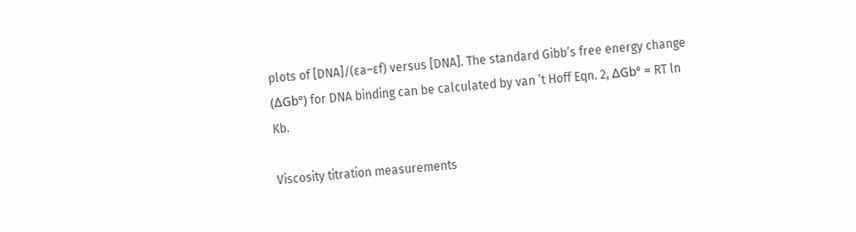plots of [DNA]/(ɛa–ɛf) versus [DNA]. The standard Gibb’s free energy change (ΔGb°) for DNA binding can be calculated by van ’t Hoff Eqn. 2, ΔGb° = RT ln Kb.

Viscosity titration measurements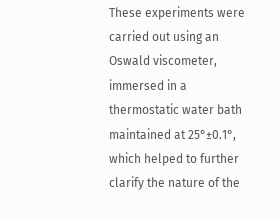These experiments were carried out using an Oswald viscometer, immersed in a thermostatic water bath maintained at 25°±0.1°, which helped to further clarify the nature of the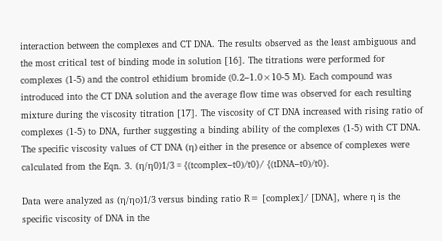interaction between the complexes and CT DNA. The results observed as the least ambiguous and the most critical test of binding mode in solution [16]. The titrations were performed for complexes (1-5) and the control ethidium bromide (0.2–1.0×10-5 M). Each compound was introduced into the CT DNA solution and the average flow time was observed for each resulting mixture during the viscosity titration [17]. The viscosity of CT DNA increased with rising ratio of complexes (1-5) to DNA, further suggesting a binding ability of the complexes (1-5) with CT DNA. The specific viscosity values of CT DNA (η) either in the presence or absence of complexes were calculated from the Eqn. 3. (η/η0)1/3 = {(tcomplex–t0)/t0}/ {(tDNA–t0)/t0}.

Data were analyzed as (η/ηo)1/3 versus binding ratio R= [complex]/ [DNA], where η is the specific viscosity of DNA in the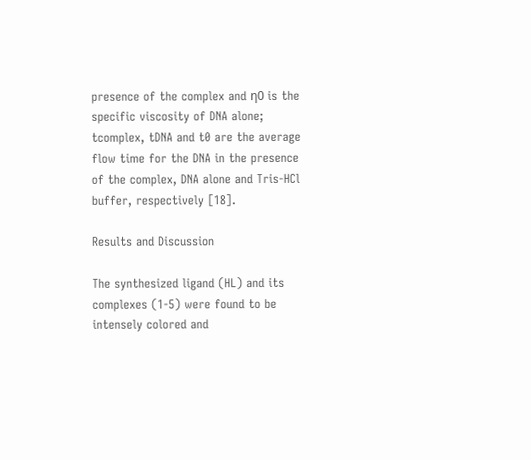presence of the complex and η0 is the specific viscosity of DNA alone; tcomplex, tDNA and t0 are the average flow time for the DNA in the presence of the complex, DNA alone and Tris-HCl buffer, respectively [18].

Results and Discussion

The synthesized ligand (HL) and its complexes (1-5) were found to be intensely colored and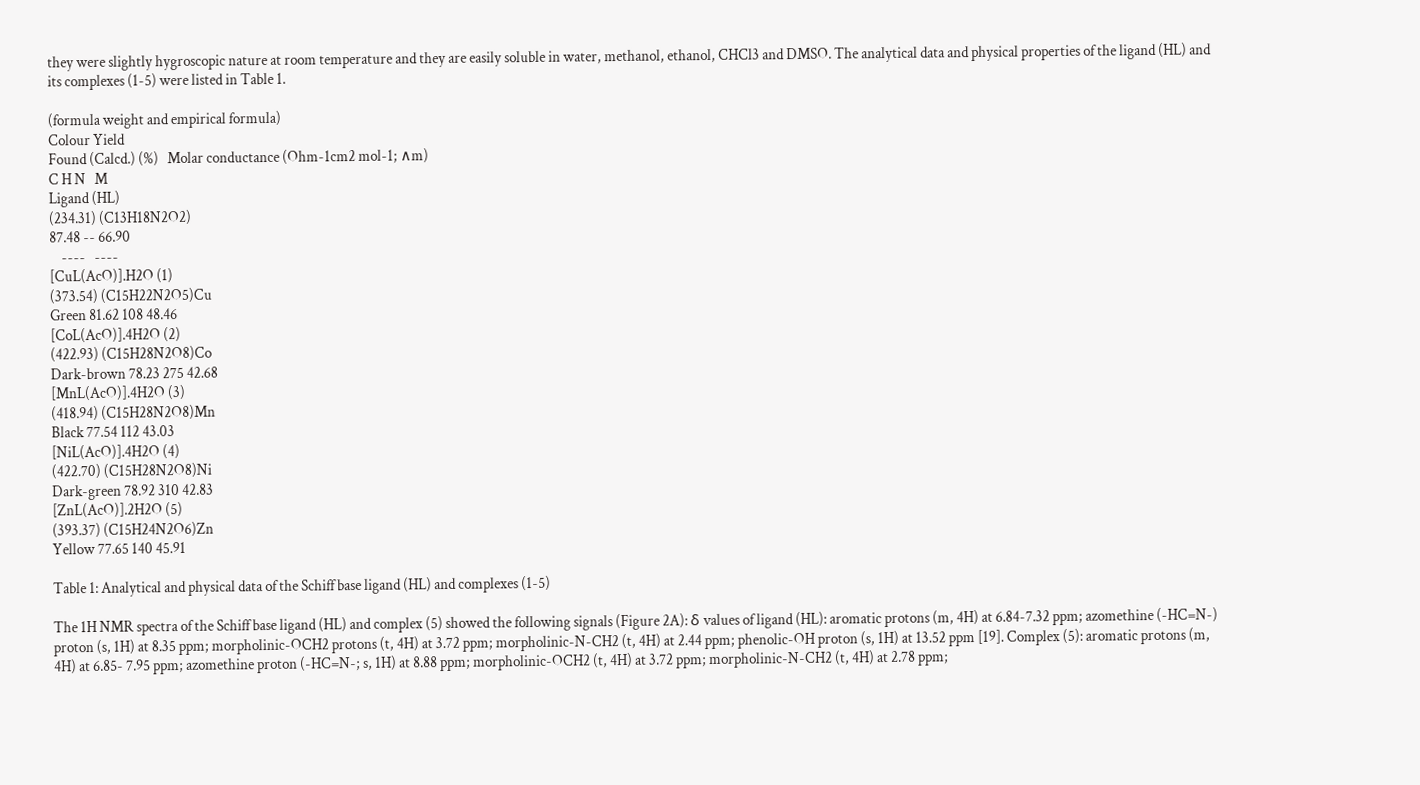they were slightly hygroscopic nature at room temperature and they are easily soluble in water, methanol, ethanol, CHCl3 and DMSO. The analytical data and physical properties of the ligand (HL) and its complexes (1-5) were listed in Table 1.

(formula weight and empirical formula)
Colour Yield
Found (Calcd.) (%)   Molar conductance (Ohm-1cm2 mol-1; ∧m)
C H N   M
Ligand (HL)
(234.31) (C13H18N2O2)
87.48 -- 66.90
    ----   ----
[CuL(AcO)].H2O (1)
(373.54) (C15H22N2O5)Cu
Green 81.62 108 48.46
[CoL(AcO)].4H2O (2)
(422.93) (C15H28N2O8)Co
Dark-brown 78.23 275 42.68
[MnL(AcO)].4H2O (3)
(418.94) (C15H28N2O8)Mn
Black 77.54 112 43.03
[NiL(AcO)].4H2O (4)
(422.70) (C15H28N2O8)Ni
Dark-green 78.92 310 42.83
[ZnL(AcO)].2H2O (5)
(393.37) (C15H24N2O6)Zn
Yellow 77.65 140 45.91

Table 1: Analytical and physical data of the Schiff base ligand (HL) and complexes (1-5)

The 1H NMR spectra of the Schiff base ligand (HL) and complex (5) showed the following signals (Figure 2A): δ values of ligand (HL): aromatic protons (m, 4H) at 6.84-7.32 ppm; azomethine (-HC=N-) proton (s, 1H) at 8.35 ppm; morpholinic-OCH2 protons (t, 4H) at 3.72 ppm; morpholinic-N-CH2 (t, 4H) at 2.44 ppm; phenolic-OH proton (s, 1H) at 13.52 ppm [19]. Complex (5): aromatic protons (m, 4H) at 6.85- 7.95 ppm; azomethine proton (-HC=N-; s, 1H) at 8.88 ppm; morpholinic-OCH2 (t, 4H) at 3.72 ppm; morpholinic-N-CH2 (t, 4H) at 2.78 ppm;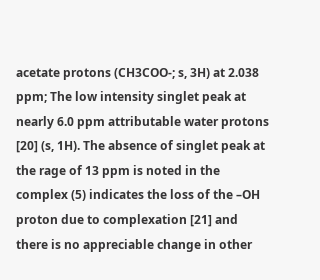acetate protons (CH3COO-; s, 3H) at 2.038 ppm; The low intensity singlet peak at nearly 6.0 ppm attributable water protons [20] (s, 1H). The absence of singlet peak at the rage of 13 ppm is noted in the complex (5) indicates the loss of the –OH proton due to complexation [21] and there is no appreciable change in other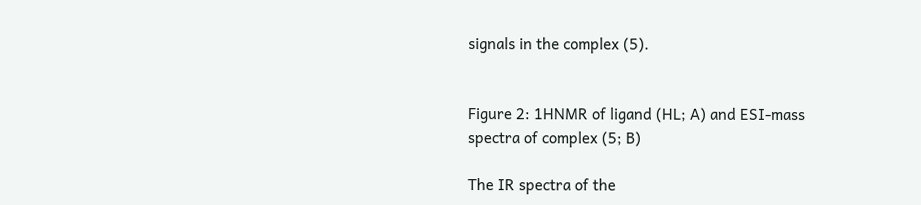signals in the complex (5).


Figure 2: 1HNMR of ligand (HL; A) and ESI-mass spectra of complex (5; B)

The IR spectra of the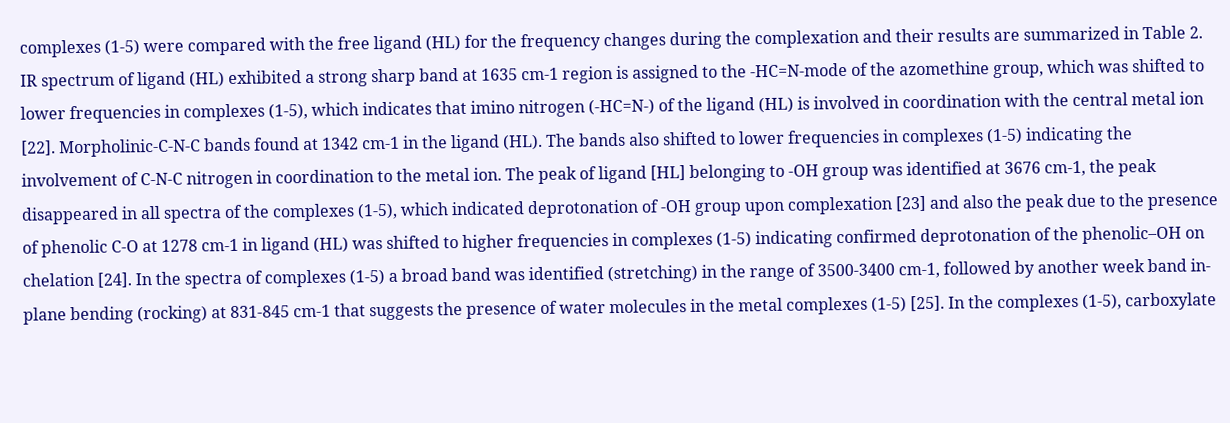complexes (1-5) were compared with the free ligand (HL) for the frequency changes during the complexation and their results are summarized in Table 2. IR spectrum of ligand (HL) exhibited a strong sharp band at 1635 cm-1 region is assigned to the -HC=N-mode of the azomethine group, which was shifted to lower frequencies in complexes (1-5), which indicates that imino nitrogen (-HC=N-) of the ligand (HL) is involved in coordination with the central metal ion [22]. Morpholinic-C-N-C bands found at 1342 cm-1 in the ligand (HL). The bands also shifted to lower frequencies in complexes (1-5) indicating the involvement of C-N-C nitrogen in coordination to the metal ion. The peak of ligand [HL] belonging to -OH group was identified at 3676 cm-1, the peak disappeared in all spectra of the complexes (1-5), which indicated deprotonation of -OH group upon complexation [23] and also the peak due to the presence of phenolic C-O at 1278 cm-1 in ligand (HL) was shifted to higher frequencies in complexes (1-5) indicating confirmed deprotonation of the phenolic–OH on chelation [24]. In the spectra of complexes (1-5) a broad band was identified (stretching) in the range of 3500-3400 cm-1, followed by another week band in-plane bending (rocking) at 831-845 cm-1 that suggests the presence of water molecules in the metal complexes (1-5) [25]. In the complexes (1-5), carboxylate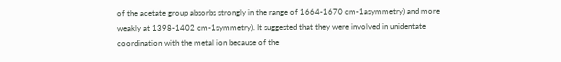of the acetate group absorbs strongly in the range of 1664-1670 cm-1asymmetry) and more weakly at 1398-1402 cm-1symmetry). It suggested that they were involved in unidentate coordination with the metal ion because of the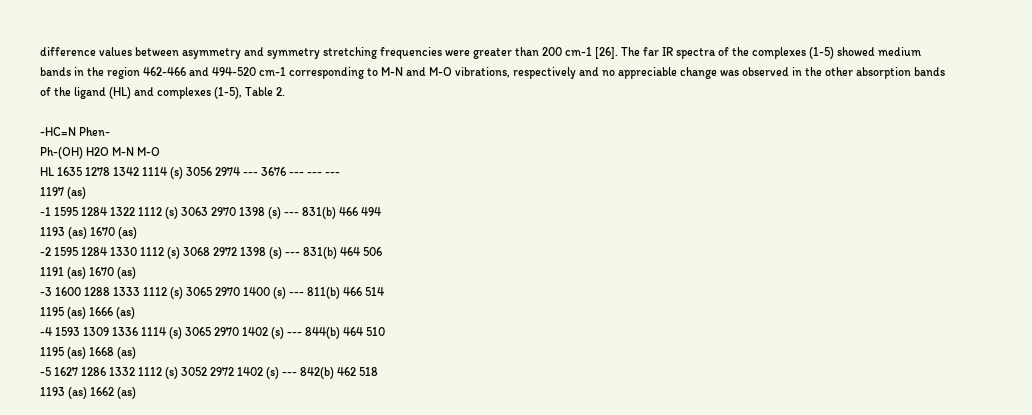difference values between asymmetry and symmetry stretching frequencies were greater than 200 cm-1 [26]. The far IR spectra of the complexes (1-5) showed medium bands in the region 462-466 and 494-520 cm-1 corresponding to M-N and M-O vibrations, respectively and no appreciable change was observed in the other absorption bands of the ligand (HL) and complexes (1-5), Table 2.

-HC=N Phen-
Ph-(OH) H2O M-N M-O
HL 1635 1278 1342 1114 (s) 3056 2974 --- 3676 --- --- ---
1197 (as)
-1 1595 1284 1322 1112 (s) 3063 2970 1398 (s) --- 831(b) 466 494
1193 (as) 1670 (as)
-2 1595 1284 1330 1112 (s) 3068 2972 1398 (s) --- 831(b) 464 506
1191 (as) 1670 (as)
-3 1600 1288 1333 1112 (s) 3065 2970 1400 (s) --- 811(b) 466 514
1195 (as) 1666 (as)
-4 1593 1309 1336 1114 (s) 3065 2970 1402 (s) --- 844(b) 464 510
1195 (as) 1668 (as)
-5 1627 1286 1332 1112 (s) 3052 2972 1402 (s) --- 842(b) 462 518
1193 (as) 1662 (as)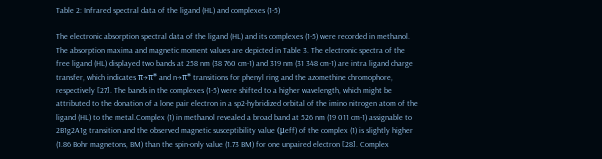Table 2: Infrared spectral data of the ligand (HL) and complexes (1-5)

The electronic absorption spectral data of the ligand (HL) and its complexes (1-5) were recorded in methanol. The absorption maxima and magnetic moment values are depicted in Table 3. The electronic spectra of the free ligand (HL) displayed two bands at 258 nm (38 760 cm-1) and 319 nm (31 348 cm-1) are intra ligand charge transfer, which indicates π→π* and n→π* transitions for phenyl ring and the azomethine chromophore, respectively [27]. The bands in the complexes (1-5) were shifted to a higher wavelength, which might be attributed to the donation of a lone pair electron in a sp2-hybridized orbital of the imino nitrogen atom of the ligand (HL) to the metal.Complex (1) in methanol revealed a broad band at 526 nm (19 011 cm-1) assignable to 2B1g2A1g transition and the observed magnetic susceptibility value (μeff) of the complex (1) is slightly higher (1.86 Bohr magnetons, BM) than the spin-only value (1.73 BM) for one unpaired electron [28]. Complex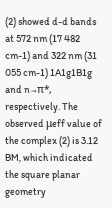(2) showed d-d bands at 572 nm (17 482 cm-1) and 322 nm (31 055 cm-1) 1A1g1B1g and n→π*, respectively. The observed μeff value of the complex (2) is 3.12 BM, which indicated the square planar geometry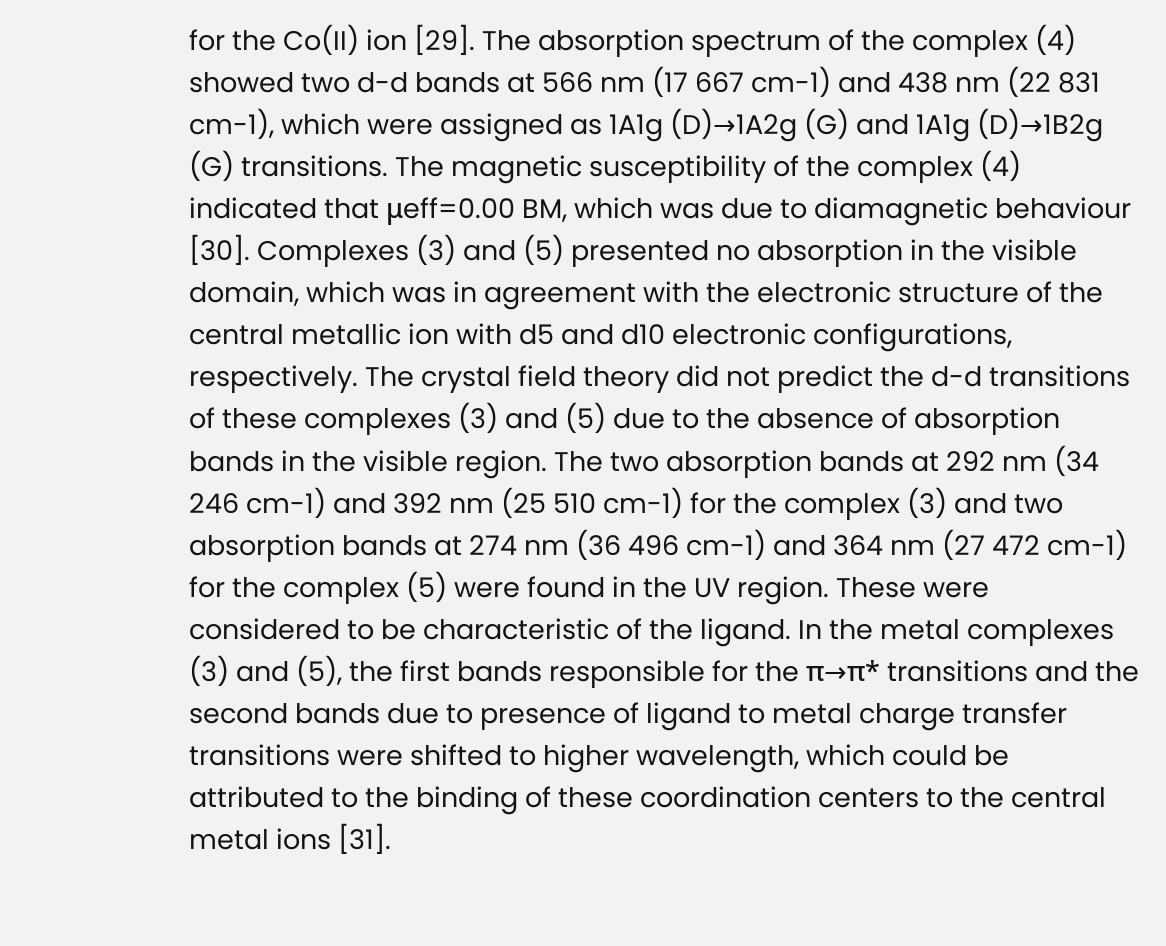for the Co(II) ion [29]. The absorption spectrum of the complex (4) showed two d-d bands at 566 nm (17 667 cm-1) and 438 nm (22 831 cm-1), which were assigned as 1A1g (D)→1A2g (G) and 1A1g (D)→1B2g (G) transitions. The magnetic susceptibility of the complex (4) indicated that μeff=0.00 BM, which was due to diamagnetic behaviour [30]. Complexes (3) and (5) presented no absorption in the visible domain, which was in agreement with the electronic structure of the central metallic ion with d5 and d10 electronic configurations, respectively. The crystal field theory did not predict the d-d transitions of these complexes (3) and (5) due to the absence of absorption bands in the visible region. The two absorption bands at 292 nm (34 246 cm-1) and 392 nm (25 510 cm-1) for the complex (3) and two absorption bands at 274 nm (36 496 cm-1) and 364 nm (27 472 cm-1) for the complex (5) were found in the UV region. These were considered to be characteristic of the ligand. In the metal complexes (3) and (5), the first bands responsible for the π→π* transitions and the second bands due to presence of ligand to metal charge transfer transitions were shifted to higher wavelength, which could be attributed to the binding of these coordination centers to the central metal ions [31].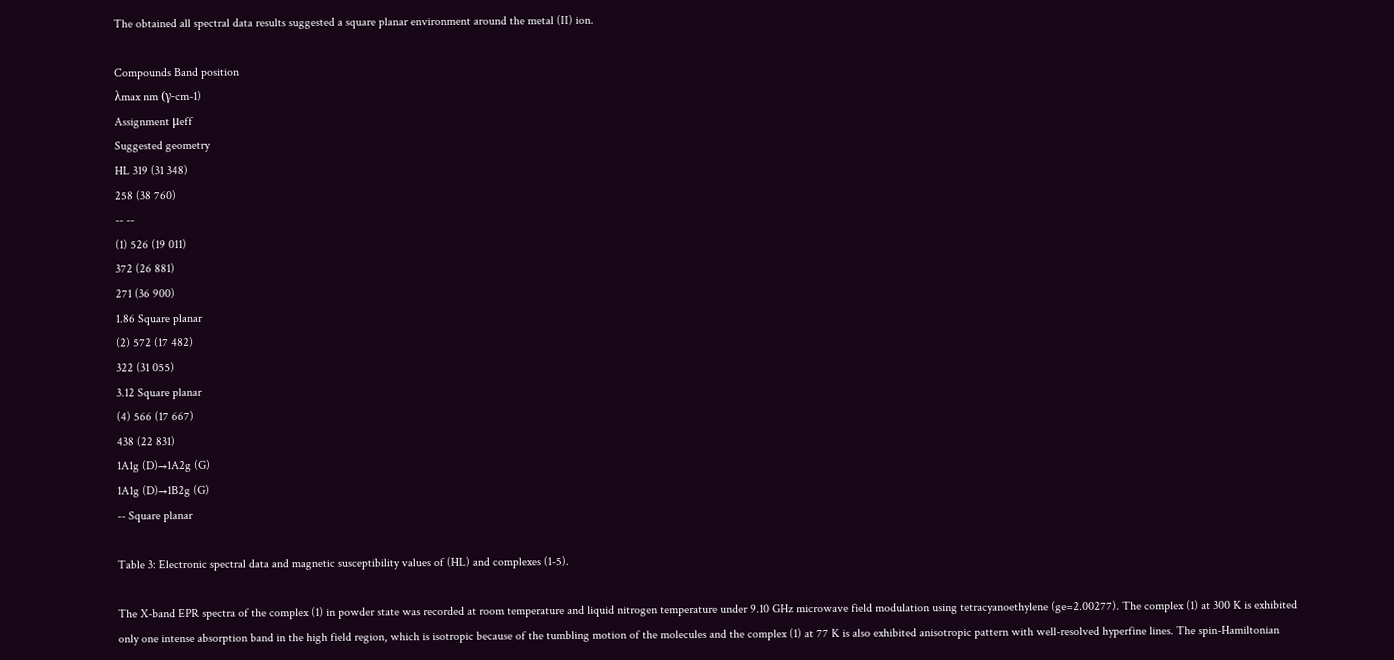The obtained all spectral data results suggested a square planar environment around the metal (II) ion.

Compounds Band position
λmax nm (γ-cm-1)
Assignment μeff
Suggested geometry
HL 319 (31 348)
258 (38 760)
-- --
(1) 526 (19 011)
372 (26 881)
271 (36 900)
1.86 Square planar
(2) 572 (17 482)
322 (31 055)
3.12 Square planar
(4) 566 (17 667)
438 (22 831)
1A1g (D)→1A2g (G)
1A1g (D)→1B2g (G)
-- Square planar

Table 3: Electronic spectral data and magnetic susceptibility values of (HL) and complexes (1-5).

The X-band EPR spectra of the complex (1) in powder state was recorded at room temperature and liquid nitrogen temperature under 9.10 GHz microwave field modulation using tetracyanoethylene (ge=2.00277). The complex (1) at 300 K is exhibited only one intense absorption band in the high field region, which is isotropic because of the tumbling motion of the molecules and the complex (1) at 77 K is also exhibited anisotropic pattern with well-resolved hyperfine lines. The spin-Hamiltonian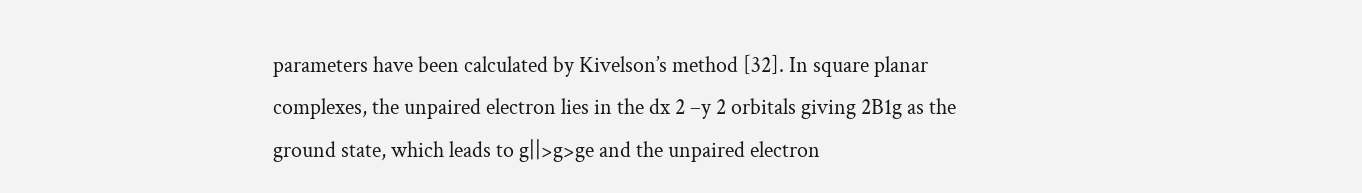parameters have been calculated by Kivelson’s method [32]. In square planar complexes, the unpaired electron lies in the dx 2 –y 2 orbitals giving 2B1g as the ground state, which leads to g||>g>ge and the unpaired electron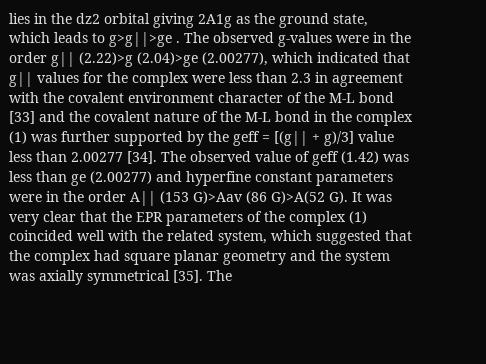lies in the dz2 orbital giving 2A1g as the ground state, which leads to g>g||>ge . The observed g-values were in the order g|| (2.22)>g (2.04)>ge (2.00277), which indicated that g|| values for the complex were less than 2.3 in agreement with the covalent environment character of the M-L bond [33] and the covalent nature of the M-L bond in the complex (1) was further supported by the geff = [(g|| + g)/3] value less than 2.00277 [34]. The observed value of geff (1.42) was less than ge (2.00277) and hyperfine constant parameters were in the order A|| (153 G)>Aav (86 G)>A(52 G). It was very clear that the EPR parameters of the complex (1) coincided well with the related system, which suggested that the complex had square planar geometry and the system was axially symmetrical [35]. The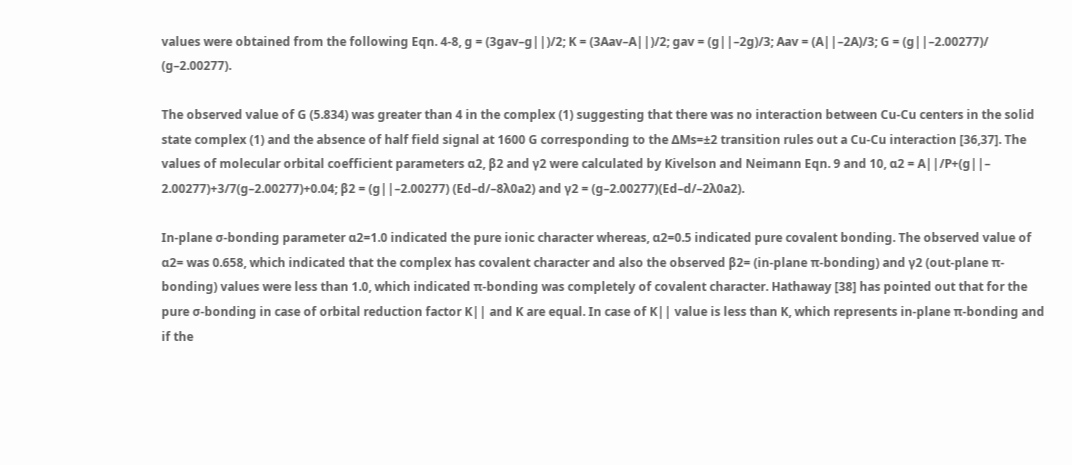values were obtained from the following Eqn. 4-8, g = (3gav–g||)/2; K = (3Aav–A||)/2; gav = (g||–2g)/3; Aav = (A||–2A)/3; G = (g||–2.00277)/ (g–2.00277).

The observed value of G (5.834) was greater than 4 in the complex (1) suggesting that there was no interaction between Cu-Cu centers in the solid state complex (1) and the absence of half field signal at 1600 G corresponding to the ΔMs=±2 transition rules out a Cu-Cu interaction [36,37]. The values of molecular orbital coefficient parameters α2, β2 and γ2 were calculated by Kivelson and Neimann Eqn. 9 and 10, α2 = A||/P+(g||– 2.00277)+3/7(g–2.00277)+0.04; β2 = (g||–2.00277) (Ed–d/–8λ0a2) and γ2 = (g–2.00277)(Ed–d/–2λ0a2).

In-plane σ-bonding parameter α2=1.0 indicated the pure ionic character whereas, α2=0.5 indicated pure covalent bonding. The observed value of α2= was 0.658, which indicated that the complex has covalent character and also the observed β2= (in-plane π-bonding) and γ2 (out-plane π-bonding) values were less than 1.0, which indicated π-bonding was completely of covalent character. Hathaway [38] has pointed out that for the pure σ-bonding in case of orbital reduction factor K|| and K are equal. In case of K|| value is less than K, which represents in-plane π-bonding and if the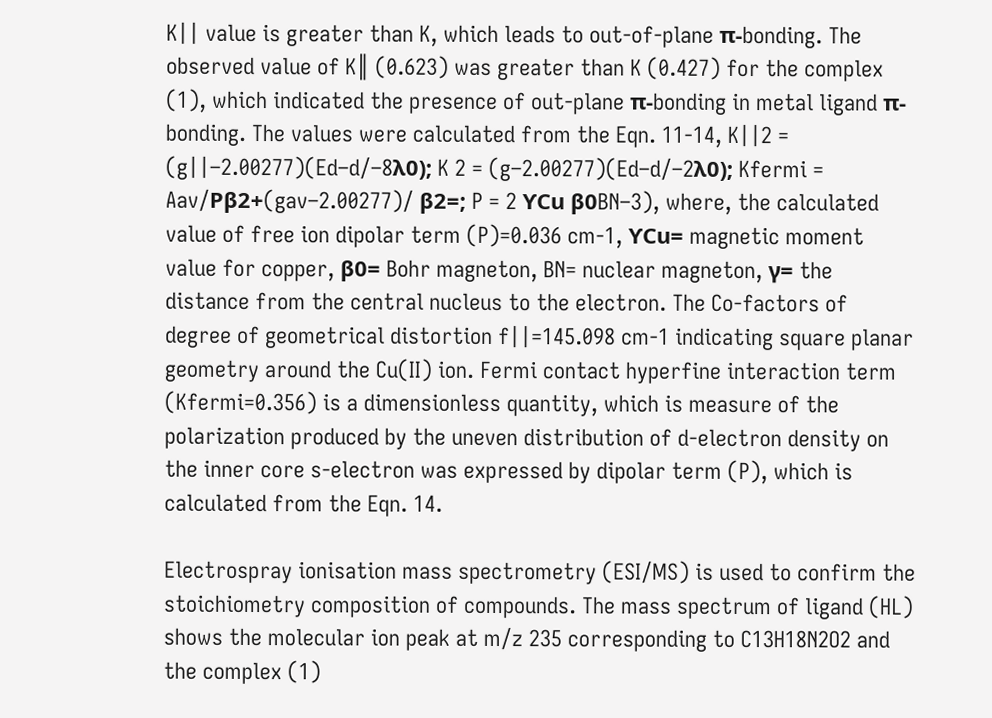K|| value is greater than K, which leads to out-of-plane π-bonding. The observed value of K║ (0.623) was greater than K (0.427) for the complex (1), which indicated the presence of out-plane π-bonding in metal ligand π-bonding. The values were calculated from the Eqn. 11-14, K||2 = (g||–2.00277)(Ed–d/–8λ0); K 2 = (g–2.00277)(Ed–d/–2λ0); Kfermi = Aav/Pβ2+(gav–2.00277)/ β2=; P = 2 ϒCu β0BN–3), where, the calculated value of free ion dipolar term (P)=0.036 cm-1, ϒCu= magnetic moment value for copper, β0= Bohr magneton, BN= nuclear magneton, γ= the distance from the central nucleus to the electron. The Co-factors of degree of geometrical distortion f||=145.098 cm-1 indicating square planar geometry around the Cu(II) ion. Fermi contact hyperfine interaction term (Kfermi=0.356) is a dimensionless quantity, which is measure of the polarization produced by the uneven distribution of d-electron density on the inner core s-electron was expressed by dipolar term (P), which is calculated from the Eqn. 14.

Electrospray ionisation mass spectrometry (ESI/MS) is used to confirm the stoichiometry composition of compounds. The mass spectrum of ligand (HL) shows the molecular ion peak at m/z 235 corresponding to C13H18N2O2 and the complex (1)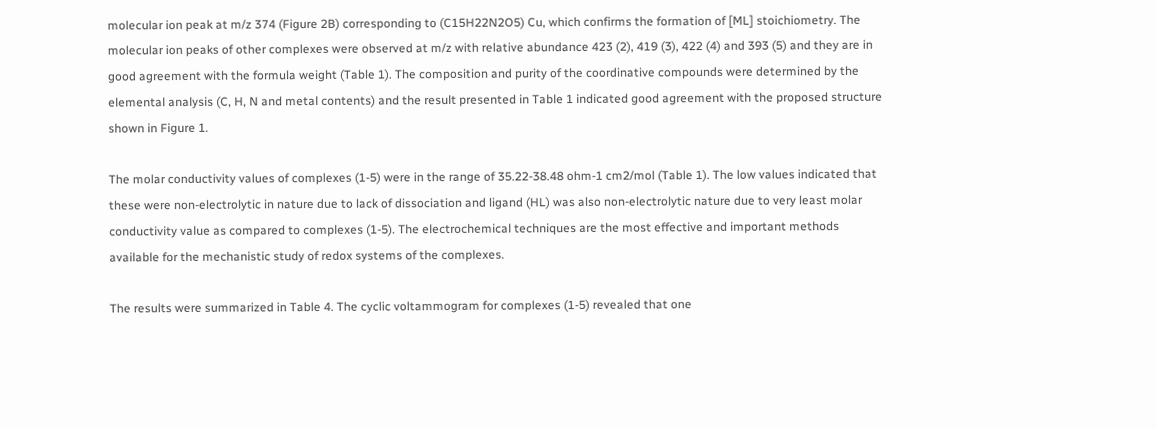molecular ion peak at m/z 374 (Figure 2B) corresponding to (C15H22N2O5) Cu, which confirms the formation of [ML] stoichiometry. The molecular ion peaks of other complexes were observed at m/z with relative abundance 423 (2), 419 (3), 422 (4) and 393 (5) and they are in good agreement with the formula weight (Table 1). The composition and purity of the coordinative compounds were determined by the elemental analysis (C, H, N and metal contents) and the result presented in Table 1 indicated good agreement with the proposed structure shown in Figure 1.

The molar conductivity values of complexes (1-5) were in the range of 35.22-38.48 ohm-1 cm2/mol (Table 1). The low values indicated that these were non-electrolytic in nature due to lack of dissociation and ligand (HL) was also non-electrolytic nature due to very least molar conductivity value as compared to complexes (1-5). The electrochemical techniques are the most effective and important methods available for the mechanistic study of redox systems of the complexes.

The results were summarized in Table 4. The cyclic voltammogram for complexes (1-5) revealed that one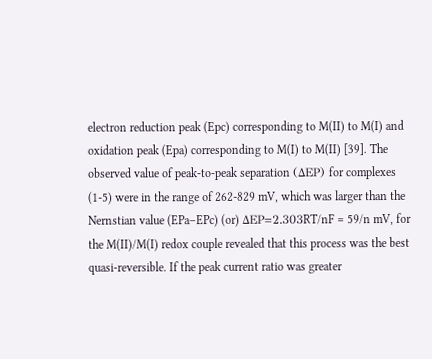electron reduction peak (Epc) corresponding to M(II) to M(I) and oxidation peak (Epa) corresponding to M(I) to M(II) [39]. The observed value of peak-to-peak separation (ΔEP) for complexes (1-5) were in the range of 262-829 mV, which was larger than the Nernstian value (EPa–EPc) (or) ΔEP=2.303RT/nF = 59/n mV, for the M(II)/M(I) redox couple revealed that this process was the best quasi-reversible. If the peak current ratio was greater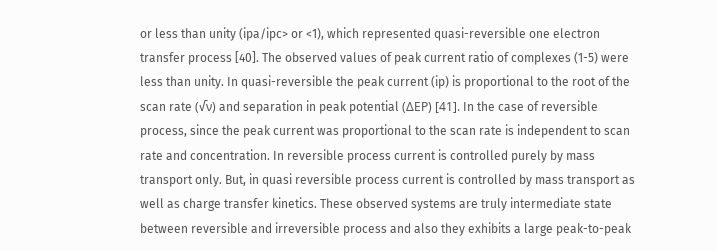or less than unity (ipa/ipc> or <1), which represented quasi-reversible one electron transfer process [40]. The observed values of peak current ratio of complexes (1-5) were less than unity. In quasi-reversible the peak current (ip) is proportional to the root of the scan rate (√ν) and separation in peak potential (ΔEP) [41]. In the case of reversible process, since the peak current was proportional to the scan rate is independent to scan rate and concentration. In reversible process current is controlled purely by mass transport only. But, in quasi reversible process current is controlled by mass transport as well as charge transfer kinetics. These observed systems are truly intermediate state between reversible and irreversible process and also they exhibits a large peak-to-peak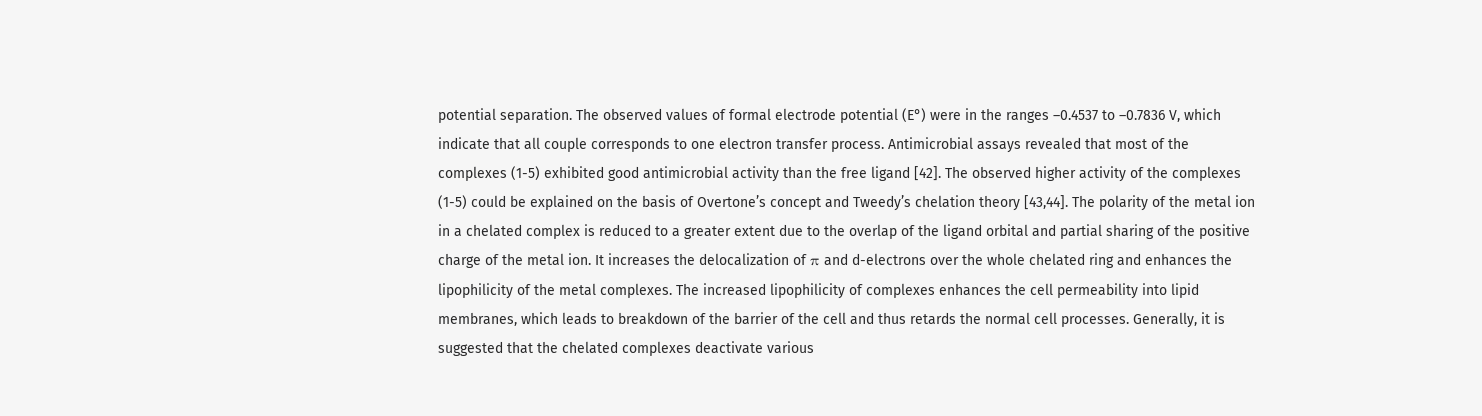potential separation. The observed values of formal electrode potential (E°) were in the ranges –0.4537 to –0.7836 V, which indicate that all couple corresponds to one electron transfer process. Antimicrobial assays revealed that most of the complexes (1-5) exhibited good antimicrobial activity than the free ligand [42]. The observed higher activity of the complexes (1-5) could be explained on the basis of Overtone’s concept and Tweedy’s chelation theory [43,44]. The polarity of the metal ion in a chelated complex is reduced to a greater extent due to the overlap of the ligand orbital and partial sharing of the positive charge of the metal ion. It increases the delocalization of π and d-electrons over the whole chelated ring and enhances the lipophilicity of the metal complexes. The increased lipophilicity of complexes enhances the cell permeability into lipid membranes, which leads to breakdown of the barrier of the cell and thus retards the normal cell processes. Generally, it is suggested that the chelated complexes deactivate various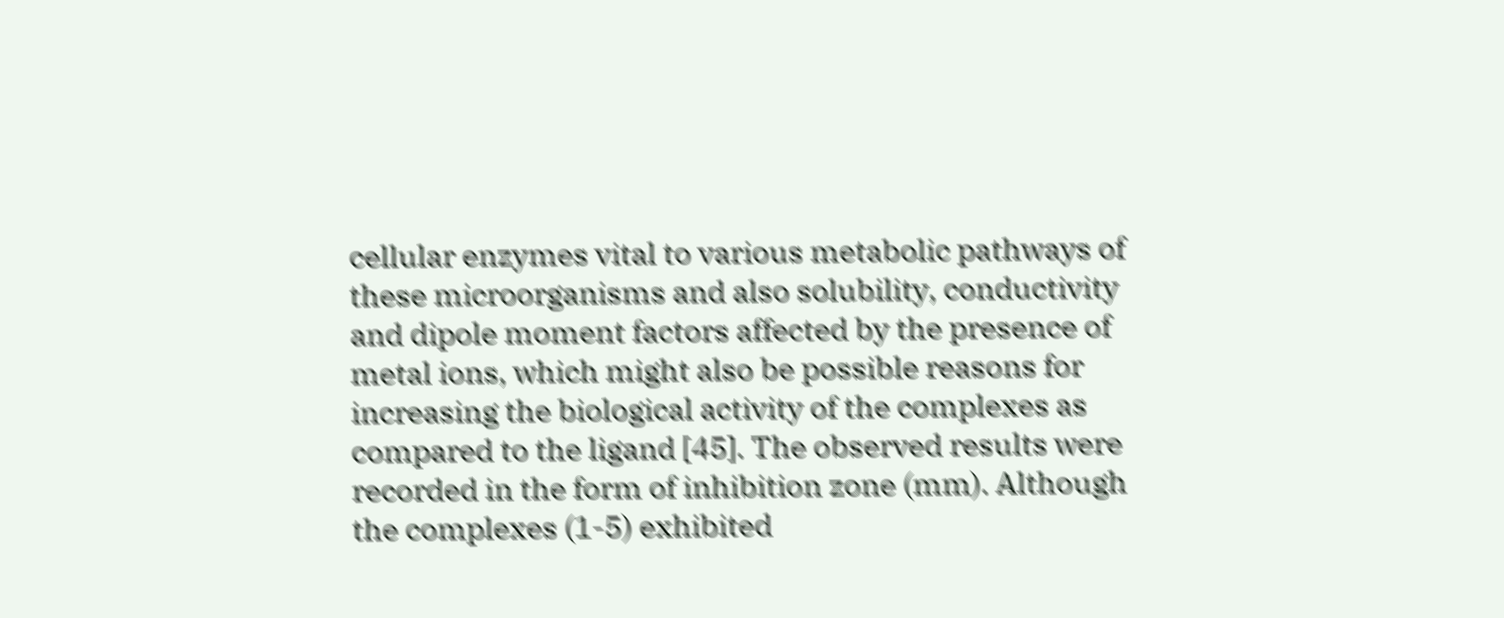cellular enzymes vital to various metabolic pathways of these microorganisms and also solubility, conductivity and dipole moment factors affected by the presence of metal ions, which might also be possible reasons for increasing the biological activity of the complexes as compared to the ligand [45]. The observed results were recorded in the form of inhibition zone (mm). Although the complexes (1-5) exhibited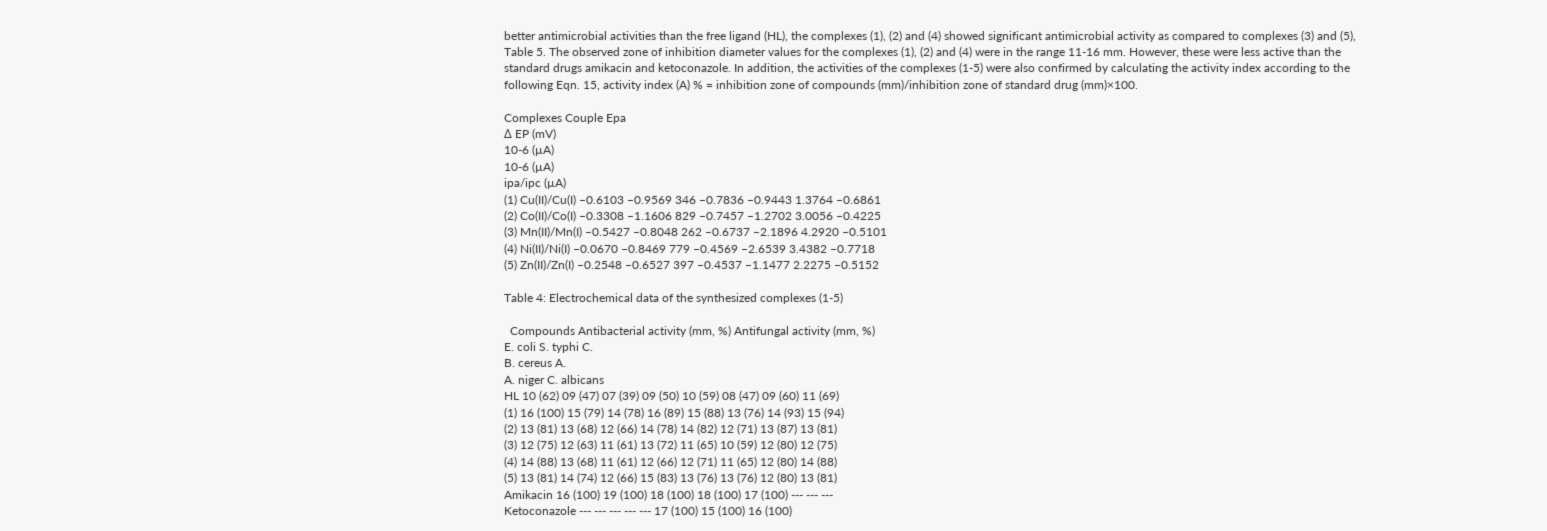better antimicrobial activities than the free ligand (HL), the complexes (1), (2) and (4) showed significant antimicrobial activity as compared to complexes (3) and (5), Table 5. The observed zone of inhibition diameter values for the complexes (1), (2) and (4) were in the range 11-16 mm. However, these were less active than the standard drugs amikacin and ketoconazole. In addition, the activities of the complexes (1-5) were also confirmed by calculating the activity index according to the following Eqn. 15, activity index (A) % = inhibition zone of compounds (mm)/inhibition zone of standard drug (mm)×100.

Complexes Couple Epa
Δ EP (mV)
10-6 (µA)
10-6 (µA)
ipa/ipc (µA)
(1) Cu(II)/Cu(I) –0.6103 –0.9569 346 –0.7836 –0.9443 1.3764 –0.6861
(2) Co(II)/Co(I) –0.3308 –1.1606 829 –0.7457 –1.2702 3.0056 –0.4225
(3) Mn(II)/Mn(I) –0.5427 –0.8048 262 –0.6737 –2.1896 4.2920 –0.5101
(4) Ni(II)/Ni(I) –0.0670 –0.8469 779 –0.4569 –2.6539 3.4382 –0.7718
(5) Zn(II)/Zn(I) –0.2548 –0.6527 397 –0.4537 –1.1477 2.2275 –0.5152

Table 4: Electrochemical data of the synthesized complexes (1-5)

  Compounds Antibacterial activity (mm, %) Antifungal activity (mm, %)
E. coli S. typhi C.
B. cereus A.
A. niger C. albicans
HL 10 (62) 09 (47) 07 (39) 09 (50) 10 (59) 08 (47) 09 (60) 11 (69)
(1) 16 (100) 15 (79) 14 (78) 16 (89) 15 (88) 13 (76) 14 (93) 15 (94)
(2) 13 (81) 13 (68) 12 (66) 14 (78) 14 (82) 12 (71) 13 (87) 13 (81)
(3) 12 (75) 12 (63) 11 (61) 13 (72) 11 (65) 10 (59) 12 (80) 12 (75)
(4) 14 (88) 13 (68) 11 (61) 12 (66) 12 (71) 11 (65) 12 (80) 14 (88)
(5) 13 (81) 14 (74) 12 (66) 15 (83) 13 (76) 13 (76) 12 (80) 13 (81)
Amikacin 16 (100) 19 (100) 18 (100) 18 (100) 17 (100) --- --- ---
Ketoconazole --- --- --- --- --- 17 (100) 15 (100) 16 (100)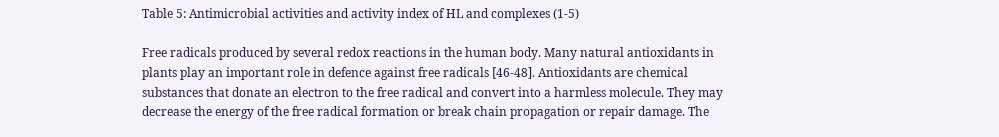Table 5: Antimicrobial activities and activity index of HL and complexes (1-5)

Free radicals produced by several redox reactions in the human body. Many natural antioxidants in plants play an important role in defence against free radicals [46-48]. Antioxidants are chemical substances that donate an electron to the free radical and convert into a harmless molecule. They may decrease the energy of the free radical formation or break chain propagation or repair damage. The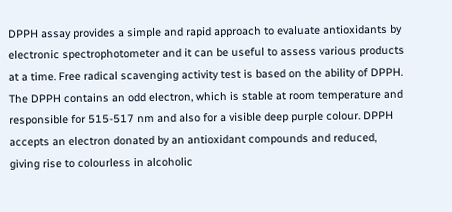DPPH assay provides a simple and rapid approach to evaluate antioxidants by electronic spectrophotometer and it can be useful to assess various products at a time. Free radical scavenging activity test is based on the ability of DPPH. The DPPH contains an odd electron, which is stable at room temperature and responsible for 515-517 nm and also for a visible deep purple colour. DPPH accepts an electron donated by an antioxidant compounds and reduced, giving rise to colourless in alcoholic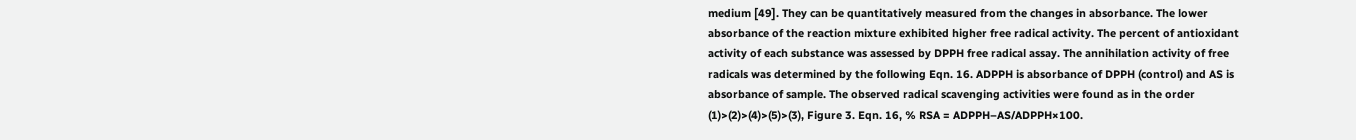medium [49]. They can be quantitatively measured from the changes in absorbance. The lower absorbance of the reaction mixture exhibited higher free radical activity. The percent of antioxidant activity of each substance was assessed by DPPH free radical assay. The annihilation activity of free radicals was determined by the following Eqn. 16. ADPPH is absorbance of DPPH (control) and AS is absorbance of sample. The observed radical scavenging activities were found as in the order (1)>(2)>(4)>(5)>(3), Figure 3. Eqn. 16, % RSA = ADPPH–AS/ADPPH×100.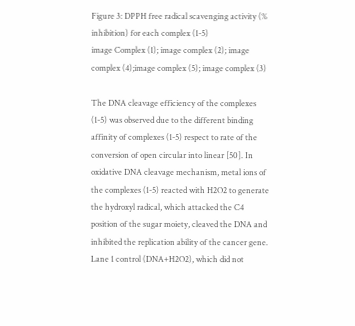Figure 3: DPPH free radical scavenging activity (% inhibition) for each complex (1-5)
image Complex (1); image complex (2); image complex (4);image complex (5); image complex (3)

The DNA cleavage efficiency of the complexes (1-5) was observed due to the different binding affinity of complexes (1-5) respect to rate of the conversion of open circular into linear [50]. In oxidative DNA cleavage mechanism, metal ions of the complexes (1-5) reacted with H2O2 to generate the hydroxyl radical, which attacked the C4 position of the sugar moiety, cleaved the DNA and inhibited the replication ability of the cancer gene. Lane 1 control (DNA+H2O2), which did not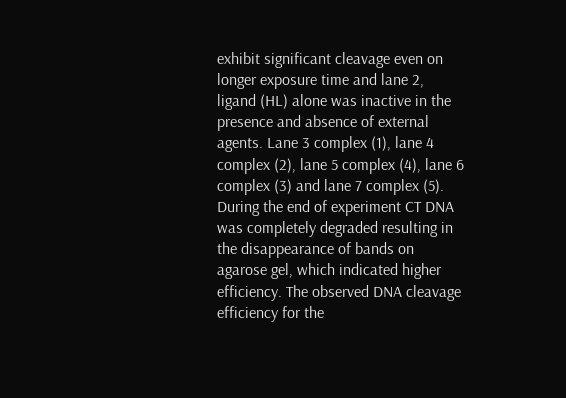exhibit significant cleavage even on longer exposure time and lane 2, ligand (HL) alone was inactive in the presence and absence of external agents. Lane 3 complex (1), lane 4 complex (2), lane 5 complex (4), lane 6 complex (3) and lane 7 complex (5). During the end of experiment CT DNA was completely degraded resulting in the disappearance of bands on agarose gel, which indicated higher efficiency. The observed DNA cleavage efficiency for the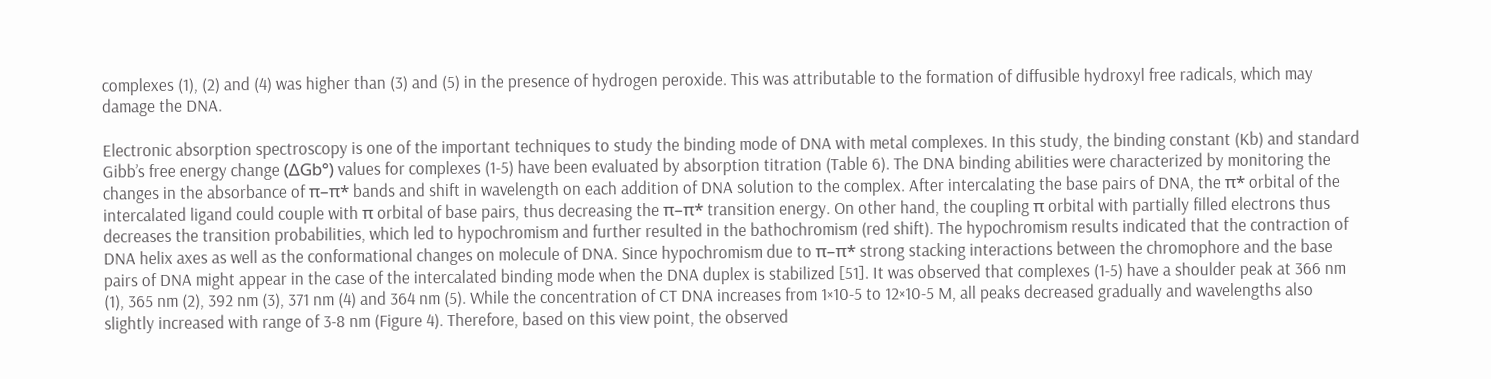complexes (1), (2) and (4) was higher than (3) and (5) in the presence of hydrogen peroxide. This was attributable to the formation of diffusible hydroxyl free radicals, which may damage the DNA.

Electronic absorption spectroscopy is one of the important techniques to study the binding mode of DNA with metal complexes. In this study, the binding constant (Kb) and standard Gibb’s free energy change (ΔGb°) values for complexes (1-5) have been evaluated by absorption titration (Table 6). The DNA binding abilities were characterized by monitoring the changes in the absorbance of π–π* bands and shift in wavelength on each addition of DNA solution to the complex. After intercalating the base pairs of DNA, the π* orbital of the intercalated ligand could couple with π orbital of base pairs, thus decreasing the π–π* transition energy. On other hand, the coupling π orbital with partially filled electrons thus decreases the transition probabilities, which led to hypochromism and further resulted in the bathochromism (red shift). The hypochromism results indicated that the contraction of DNA helix axes as well as the conformational changes on molecule of DNA. Since hypochromism due to π–π* strong stacking interactions between the chromophore and the base pairs of DNA might appear in the case of the intercalated binding mode when the DNA duplex is stabilized [51]. It was observed that complexes (1-5) have a shoulder peak at 366 nm (1), 365 nm (2), 392 nm (3), 371 nm (4) and 364 nm (5). While the concentration of CT DNA increases from 1×10-5 to 12×10-5 M, all peaks decreased gradually and wavelengths also slightly increased with range of 3-8 nm (Figure 4). Therefore, based on this view point, the observed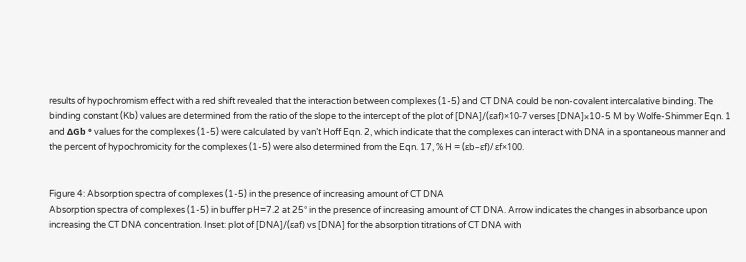results of hypochromism effect with a red shift revealed that the interaction between complexes (1-5) and CT DNA could be non-covalent intercalative binding. The binding constant (Kb) values are determined from the ratio of the slope to the intercept of the plot of [DNA]/(ɛaf)×10-7 verses [DNA]×10-5 M by Wolfe-Shimmer Eqn. 1 and ΔGb ° values for the complexes (1-5) were calculated by van’t Hoff Eqn. 2, which indicate that the complexes can interact with DNA in a spontaneous manner and the percent of hypochromicity for the complexes (1-5) were also determined from the Eqn. 17, % H = (ɛb–ɛf)/ ɛf×100.


Figure 4: Absorption spectra of complexes (1-5) in the presence of increasing amount of CT DNA
Absorption spectra of complexes (1-5) in buffer pH=7.2 at 25° in the presence of increasing amount of CT DNA. Arrow indicates the changes in absorbance upon increasing the CT DNA concentration. Inset: plot of [DNA]/(ɛaf) vs [DNA] for the absorption titrations of CT DNA with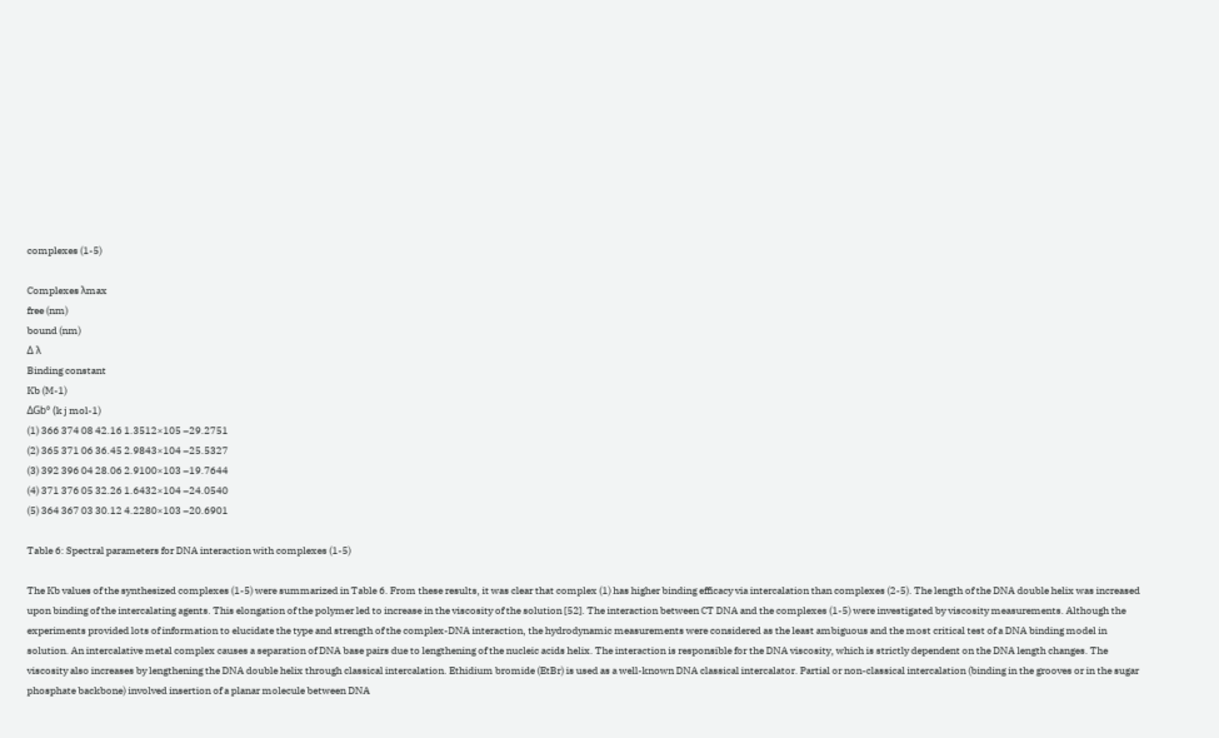complexes (1-5)

Complexes λmax
free (nm)
bound (nm)
Δ λ
Binding constant
Kb (M-1)
ΔGb° (k j mol-1)
(1) 366 374 08 42.16 1.3512×105 –29.2751
(2) 365 371 06 36.45 2.9843×104 –25.5327
(3) 392 396 04 28.06 2.9100×103 –19.7644
(4) 371 376 05 32.26 1.6432×104 –24.0540
(5) 364 367 03 30.12 4.2280×103 –20.6901

Table 6: Spectral parameters for DNA interaction with complexes (1-5)

The Kb values of the synthesized complexes (1-5) were summarized in Table 6. From these results, it was clear that complex (1) has higher binding efficacy via intercalation than complexes (2-5). The length of the DNA double helix was increased upon binding of the intercalating agents. This elongation of the polymer led to increase in the viscosity of the solution [52]. The interaction between CT DNA and the complexes (1-5) were investigated by viscosity measurements. Although the experiments provided lots of information to elucidate the type and strength of the complex-DNA interaction, the hydrodynamic measurements were considered as the least ambiguous and the most critical test of a DNA binding model in solution. An intercalative metal complex causes a separation of DNA base pairs due to lengthening of the nucleic acids helix. The interaction is responsible for the DNA viscosity, which is strictly dependent on the DNA length changes. The viscosity also increases by lengthening the DNA double helix through classical intercalation. Ethidium bromide (EtBr) is used as a well-known DNA classical intercalator. Partial or non-classical intercalation (binding in the grooves or in the sugar phosphate backbone) involved insertion of a planar molecule between DNA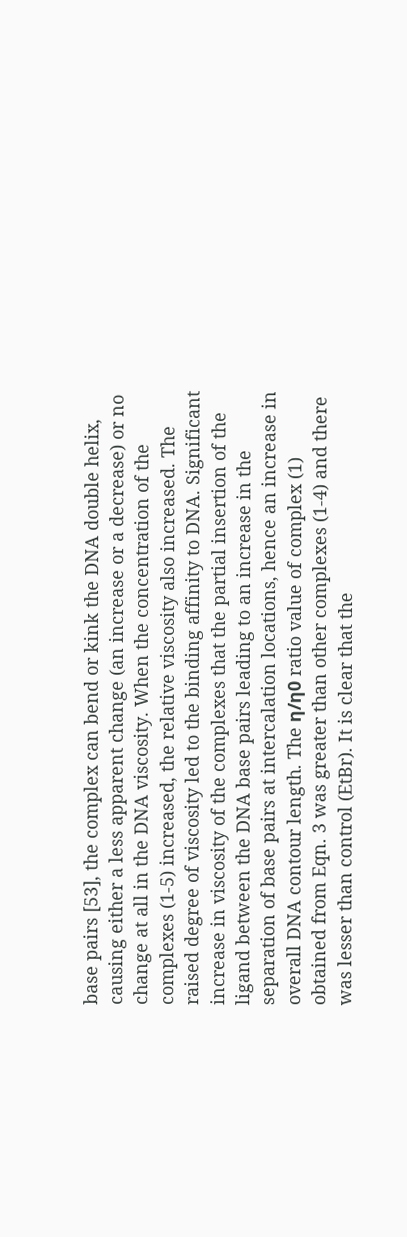base pairs [53], the complex can bend or kink the DNA double helix, causing either a less apparent change (an increase or a decrease) or no change at all in the DNA viscosity. When the concentration of the complexes (1-5) increased, the relative viscosity also increased. The raised degree of viscosity led to the binding affinity to DNA. Significant increase in viscosity of the complexes that the partial insertion of the ligand between the DNA base pairs leading to an increase in the separation of base pairs at intercalation locations, hence an increase in overall DNA contour length. The η/η0 ratio value of complex (1) obtained from Eqn. 3 was greater than other complexes (1-4) and there was lesser than control (EtBr). It is clear that the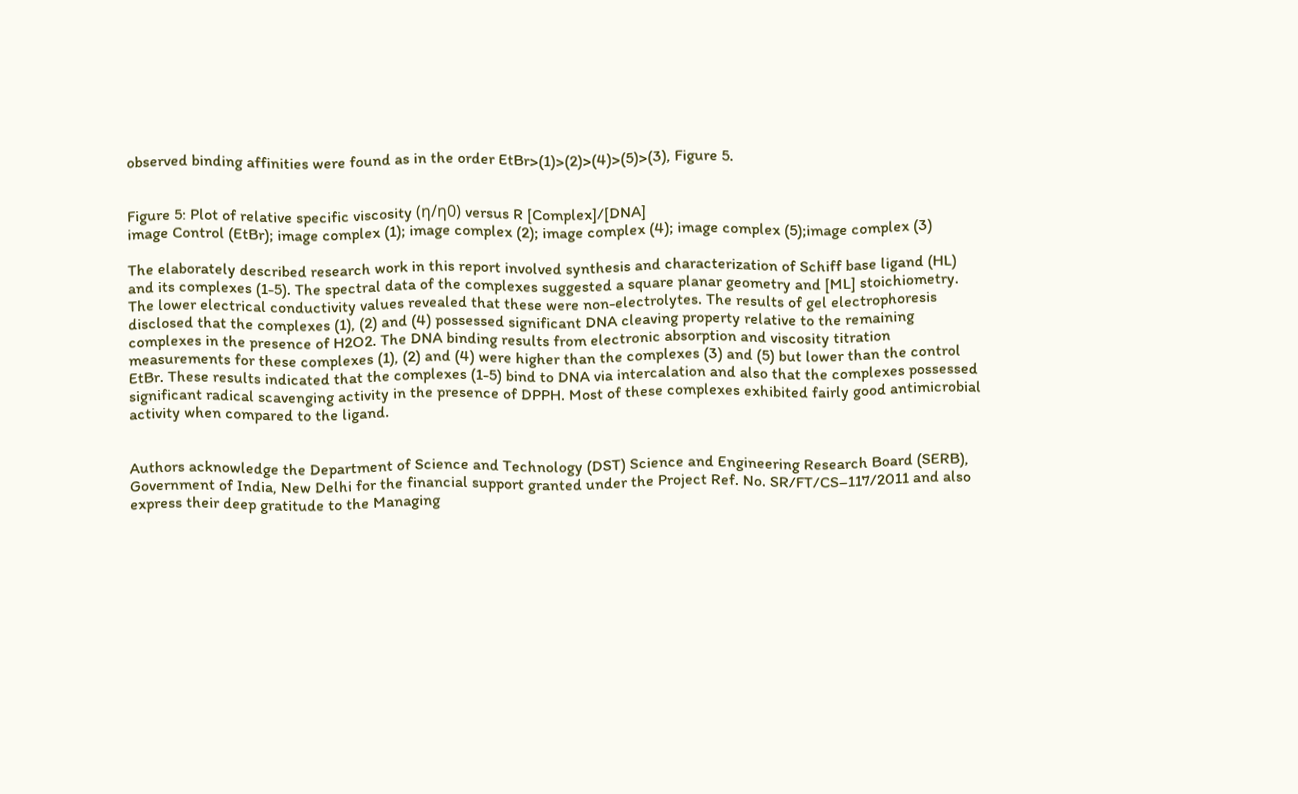observed binding affinities were found as in the order EtBr>(1)>(2)>(4)>(5)>(3), Figure 5.


Figure 5: Plot of relative specific viscosity (η/η0) versus R [Complex]/[DNA]
image Control (EtBr); image complex (1); image complex (2); image complex (4); image complex (5);image complex (3)

The elaborately described research work in this report involved synthesis and characterization of Schiff base ligand (HL) and its complexes (1-5). The spectral data of the complexes suggested a square planar geometry and [ML] stoichiometry. The lower electrical conductivity values revealed that these were non-electrolytes. The results of gel electrophoresis disclosed that the complexes (1), (2) and (4) possessed significant DNA cleaving property relative to the remaining complexes in the presence of H2O2. The DNA binding results from electronic absorption and viscosity titration measurements for these complexes (1), (2) and (4) were higher than the complexes (3) and (5) but lower than the control EtBr. These results indicated that the complexes (1-5) bind to DNA via intercalation and also that the complexes possessed significant radical scavenging activity in the presence of DPPH. Most of these complexes exhibited fairly good antimicrobial activity when compared to the ligand.


Authors acknowledge the Department of Science and Technology (DST) Science and Engineering Research Board (SERB), Government of India, New Delhi for the financial support granted under the Project Ref. No. SR/FT/CS–117/2011 and also express their deep gratitude to the Managing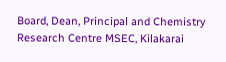Board, Dean, Principal and Chemistry Research Centre MSEC, Kilakarai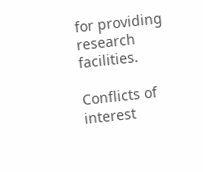for providing research facilities.

Conflicts of interest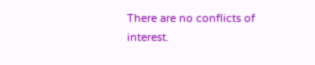There are no conflicts of interest.